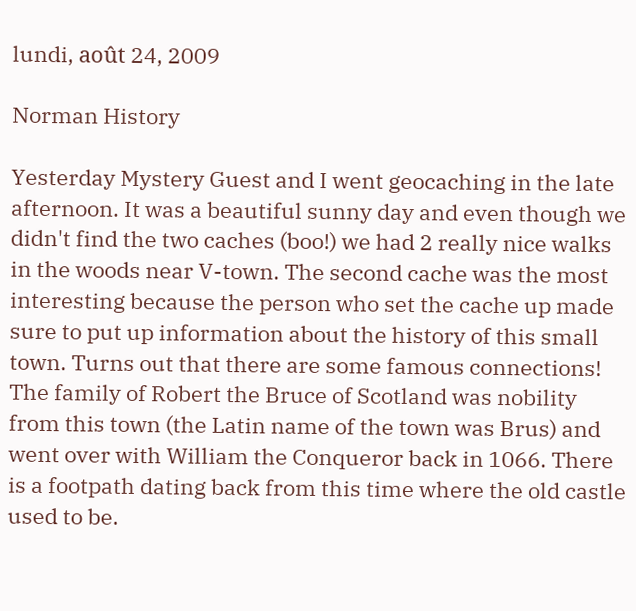lundi, août 24, 2009

Norman History

Yesterday Mystery Guest and I went geocaching in the late afternoon. It was a beautiful sunny day and even though we didn't find the two caches (boo!) we had 2 really nice walks in the woods near V-town. The second cache was the most interesting because the person who set the cache up made sure to put up information about the history of this small town. Turns out that there are some famous connections! The family of Robert the Bruce of Scotland was nobility from this town (the Latin name of the town was Brus) and went over with William the Conqueror back in 1066. There is a footpath dating back from this time where the old castle used to be.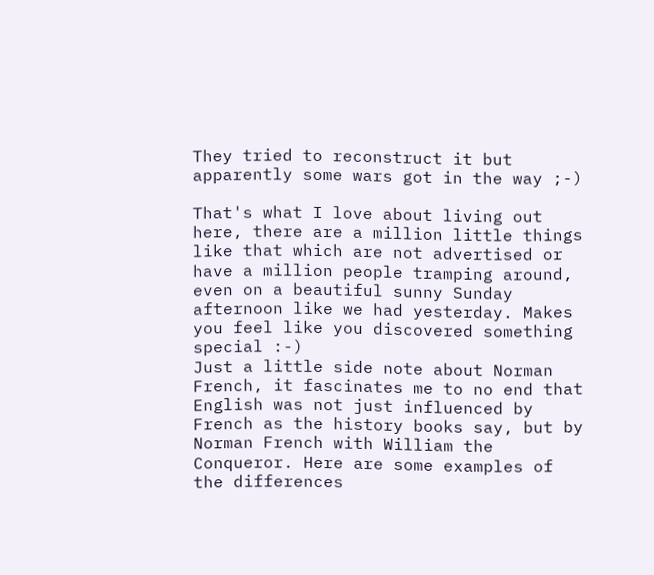They tried to reconstruct it but apparently some wars got in the way ;-)

That's what I love about living out here, there are a million little things like that which are not advertised or have a million people tramping around, even on a beautiful sunny Sunday afternoon like we had yesterday. Makes you feel like you discovered something special :-)
Just a little side note about Norman French, it fascinates me to no end that English was not just influenced by French as the history books say, but by Norman French with William the Conqueror. Here are some examples of the differences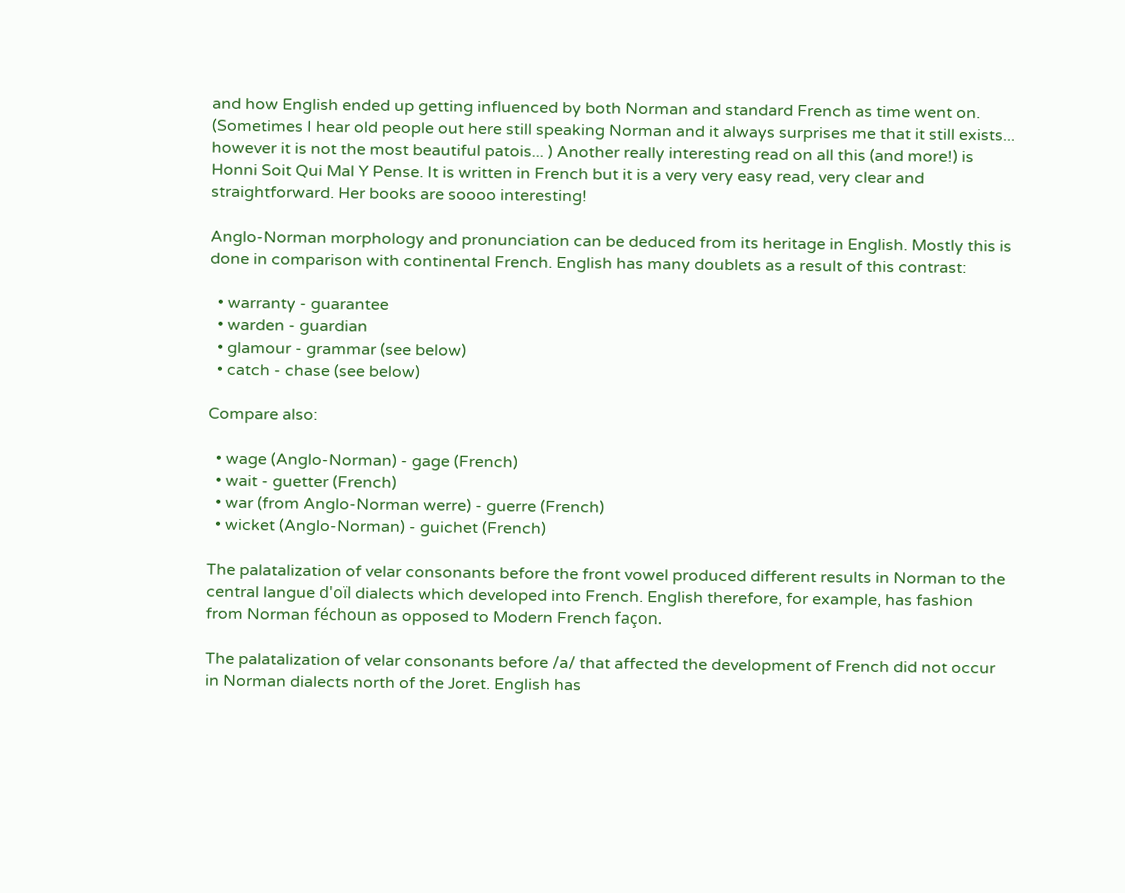and how English ended up getting influenced by both Norman and standard French as time went on. (Sometimes I hear old people out here still speaking Norman and it always surprises me that it still exists... however it is not the most beautiful patois... ) Another really interesting read on all this (and more!) is Honni Soit Qui Mal Y Pense. It is written in French but it is a very very easy read, very clear and straightforward. Her books are soooo interesting!

Anglo-Norman morphology and pronunciation can be deduced from its heritage in English. Mostly this is done in comparison with continental French. English has many doublets as a result of this contrast:

  • warranty - guarantee
  • warden - guardian
  • glamour - grammar (see below)
  • catch - chase (see below)

Compare also:

  • wage (Anglo-Norman) - gage (French)
  • wait - guetter (French)
  • war (from Anglo-Norman werre) - guerre (French)
  • wicket (Anglo-Norman) - guichet (French)

The palatalization of velar consonants before the front vowel produced different results in Norman to the central langue d'oïl dialects which developed into French. English therefore, for example, has fashion from Norman féchoun as opposed to Modern French façon.

The palatalization of velar consonants before /a/ that affected the development of French did not occur in Norman dialects north of the Joret. English has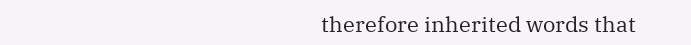therefore inherited words that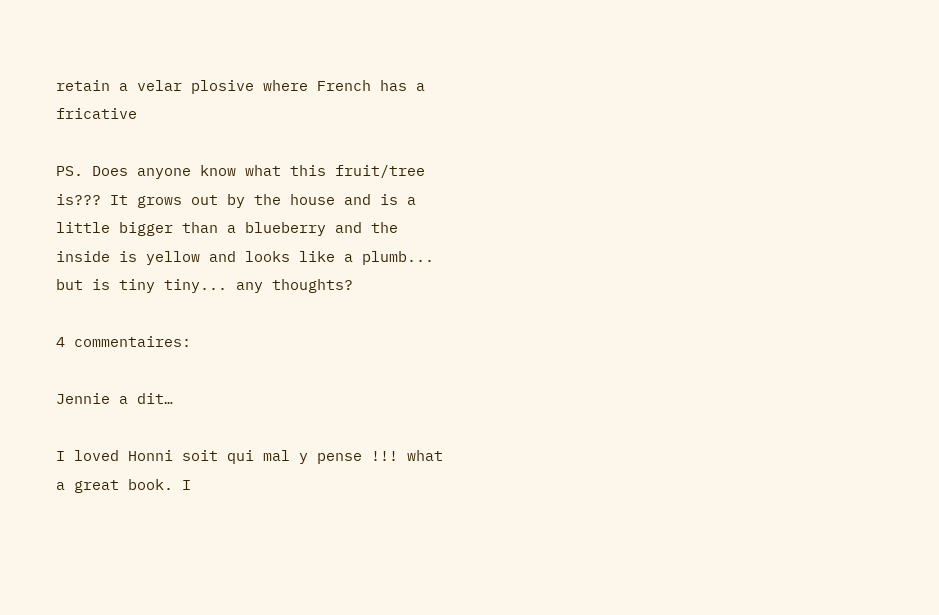retain a velar plosive where French has a fricative

PS. Does anyone know what this fruit/tree is??? It grows out by the house and is a little bigger than a blueberry and the inside is yellow and looks like a plumb... but is tiny tiny... any thoughts?

4 commentaires:

Jennie a dit…

I loved Honni soit qui mal y pense !!! what a great book. I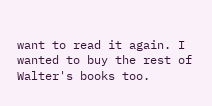want to read it again. I wanted to buy the rest of Walter's books too.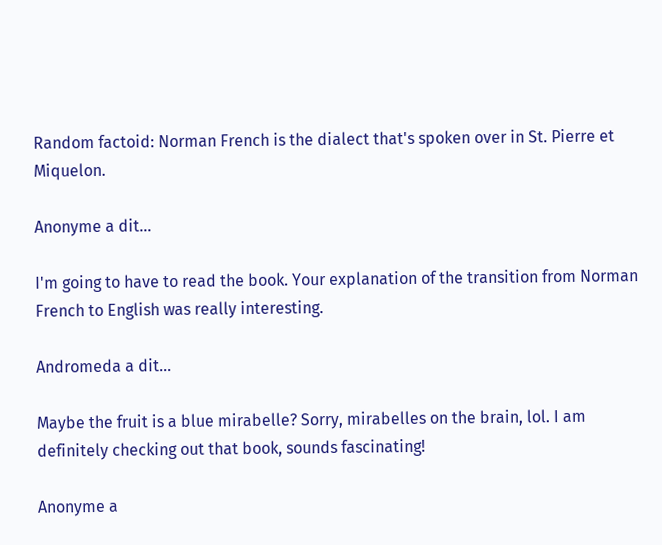Random factoid: Norman French is the dialect that's spoken over in St. Pierre et Miquelon.

Anonyme a dit…

I'm going to have to read the book. Your explanation of the transition from Norman French to English was really interesting.

Andromeda a dit…

Maybe the fruit is a blue mirabelle? Sorry, mirabelles on the brain, lol. I am definitely checking out that book, sounds fascinating!

Anonyme a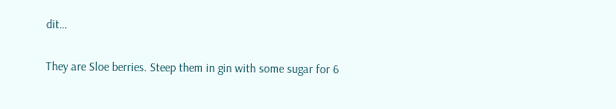dit…

They are Sloe berries. Steep them in gin with some sugar for 6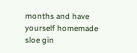months and have yourself homemade sloe gin